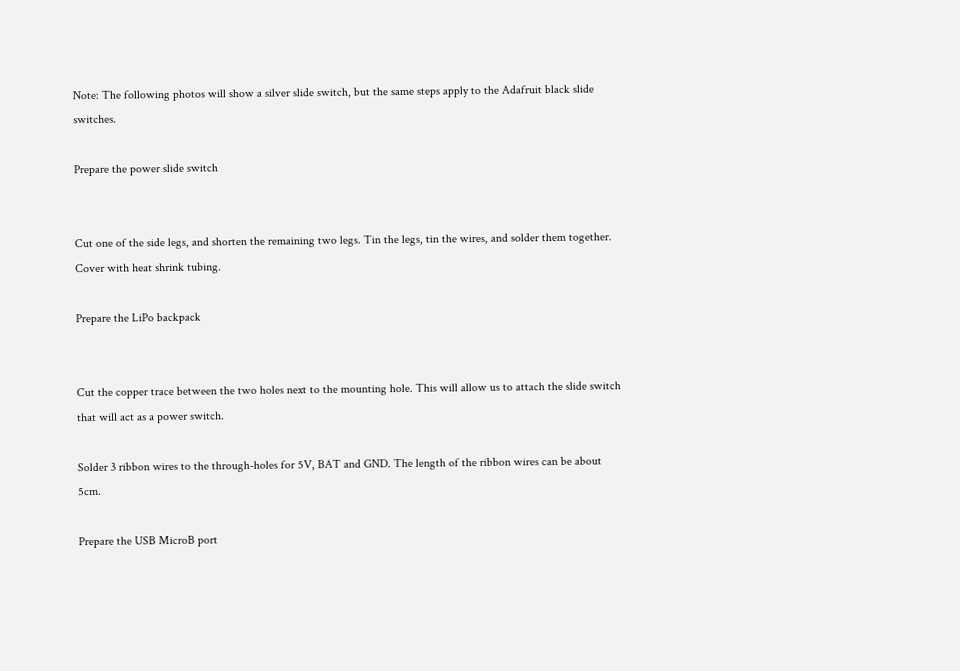Note: The following photos will show a silver slide switch, but the same steps apply to the Adafruit black slide switches.

Prepare the power slide switch


Cut one of the side legs, and shorten the remaining two legs. Tin the legs, tin the wires, and solder them together. Cover with heat shrink tubing.

Prepare the LiPo backpack


Cut the copper trace between the two holes next to the mounting hole. This will allow us to attach the slide switch that will act as a power switch.

Solder 3 ribbon wires to the through-holes for 5V, BAT and GND. The length of the ribbon wires can be about 5cm.

Prepare the USB MicroB port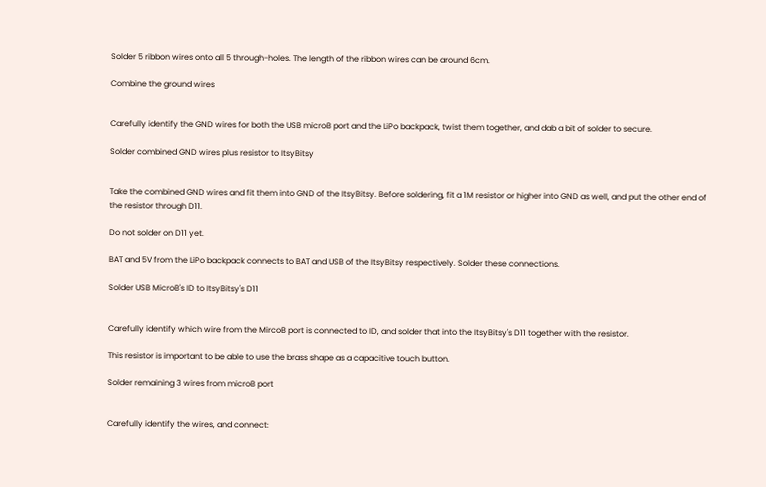Solder 5 ribbon wires onto all 5 through-holes. The length of the ribbon wires can be around 6cm.

Combine the ground wires


Carefully identify the GND wires for both the USB microB port and the LiPo backpack, twist them together, and dab a bit of solder to secure.

Solder combined GND wires plus resistor to ItsyBitsy


Take the combined GND wires and fit them into GND of the ItsyBitsy. Before soldering, fit a 1M resistor or higher into GND as well, and put the other end of the resistor through D11.

Do not solder on D11 yet.

BAT and 5V from the LiPo backpack connects to BAT and USB of the ItsyBitsy respectively. Solder these connections.

Solder USB MicroB's ID to ItsyBitsy's D11


Carefully identify which wire from the MircoB port is connected to ID, and solder that into the ItsyBitsy's D11 together with the resistor.

This resistor is important to be able to use the brass shape as a capacitive touch button.

Solder remaining 3 wires from microB port


Carefully identify the wires, and connect: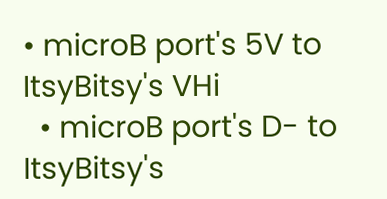• microB port's 5V to ItsyBitsy's VHi
  • microB port's D- to ItsyBitsy's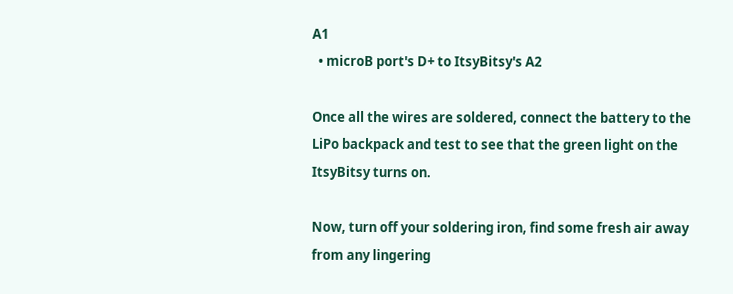A1
  • microB port's D+ to ItsyBitsy's A2

Once all the wires are soldered, connect the battery to the LiPo backpack and test to see that the green light on the ItsyBitsy turns on.

Now, turn off your soldering iron, find some fresh air away from any lingering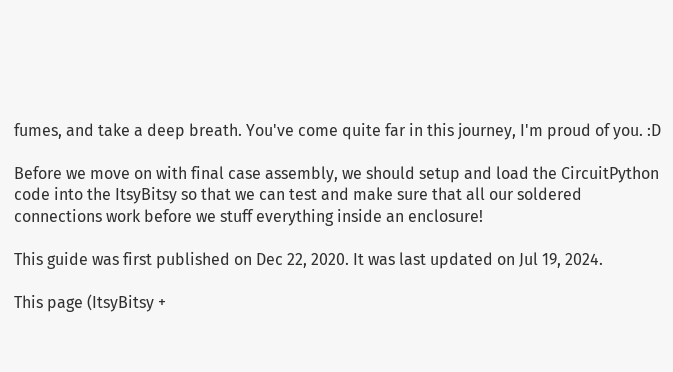fumes, and take a deep breath. You've come quite far in this journey, I'm proud of you. :D

Before we move on with final case assembly, we should setup and load the CircuitPython code into the ItsyBitsy so that we can test and make sure that all our soldered connections work before we stuff everything inside an enclosure!

This guide was first published on Dec 22, 2020. It was last updated on Jul 19, 2024.

This page (ItsyBitsy +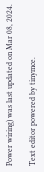Power wiring) was last updated on Mar 08, 2024.

Text editor powered by tinymce.